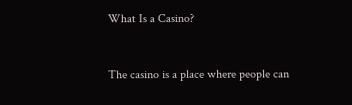What Is a Casino?


The casino is a place where people can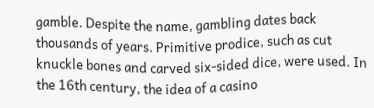gamble. Despite the name, gambling dates back thousands of years. Primitive prodice, such as cut knuckle bones and carved six-sided dice, were used. In the 16th century, the idea of a casino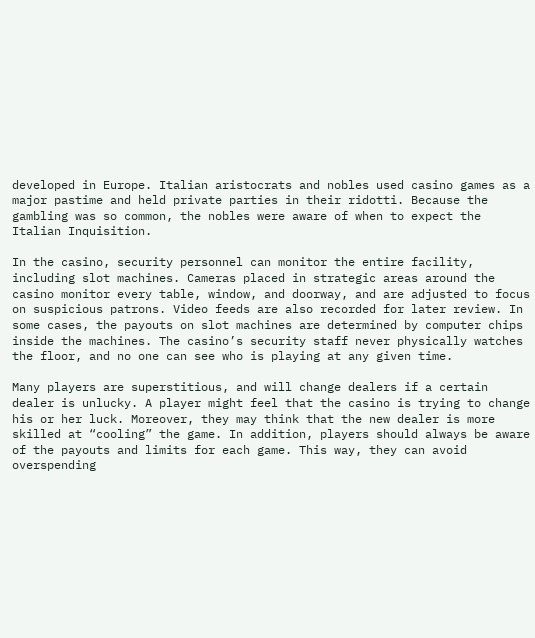developed in Europe. Italian aristocrats and nobles used casino games as a major pastime and held private parties in their ridotti. Because the gambling was so common, the nobles were aware of when to expect the Italian Inquisition.

In the casino, security personnel can monitor the entire facility, including slot machines. Cameras placed in strategic areas around the casino monitor every table, window, and doorway, and are adjusted to focus on suspicious patrons. Video feeds are also recorded for later review. In some cases, the payouts on slot machines are determined by computer chips inside the machines. The casino’s security staff never physically watches the floor, and no one can see who is playing at any given time.

Many players are superstitious, and will change dealers if a certain dealer is unlucky. A player might feel that the casino is trying to change his or her luck. Moreover, they may think that the new dealer is more skilled at “cooling” the game. In addition, players should always be aware of the payouts and limits for each game. This way, they can avoid overspending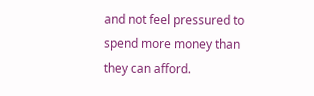and not feel pressured to spend more money than they can afford.